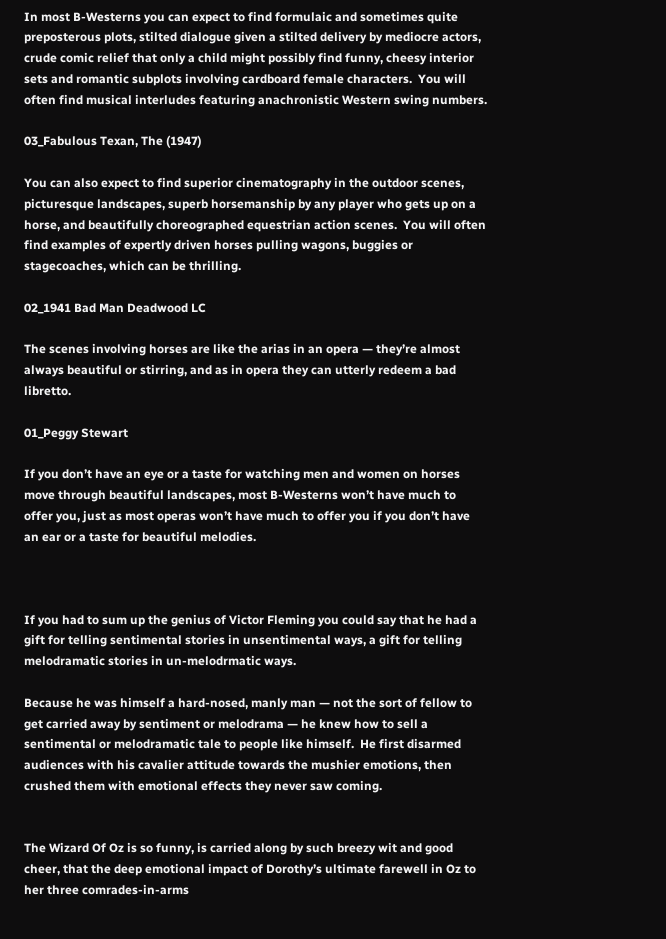In most B-Westerns you can expect to find formulaic and sometimes quite preposterous plots, stilted dialogue given a stilted delivery by mediocre actors, crude comic relief that only a child might possibly find funny, cheesy interior sets and romantic subplots involving cardboard female characters.  You will often find musical interludes featuring anachronistic Western swing numbers.

03_Fabulous Texan, The (1947)

You can also expect to find superior cinematography in the outdoor scenes, picturesque landscapes, superb horsemanship by any player who gets up on a horse, and beautifully choreographed equestrian action scenes.  You will often find examples of expertly driven horses pulling wagons, buggies or stagecoaches, which can be thrilling.

02_1941 Bad Man Deadwood LC

The scenes involving horses are like the arias in an opera — they’re almost always beautiful or stirring, and as in opera they can utterly redeem a bad libretto.

01_Peggy Stewart

If you don’t have an eye or a taste for watching men and women on horses move through beautiful landscapes, most B-Westerns won’t have much to offer you, just as most operas won’t have much to offer you if you don’t have an ear or a taste for beautiful melodies.



If you had to sum up the genius of Victor Fleming you could say that he had a gift for telling sentimental stories in unsentimental ways, a gift for telling melodramatic stories in un-melodrmatic ways.

Because he was himself a hard-nosed, manly man — not the sort of fellow to get carried away by sentiment or melodrama — he knew how to sell a sentimental or melodramatic tale to people like himself.  He first disarmed audiences with his cavalier attitude towards the mushier emotions, then crushed them with emotional effects they never saw coming.


The Wizard Of Oz is so funny, is carried along by such breezy wit and good cheer, that the deep emotional impact of Dorothy’s ultimate farewell in Oz to her three comrades-in-arms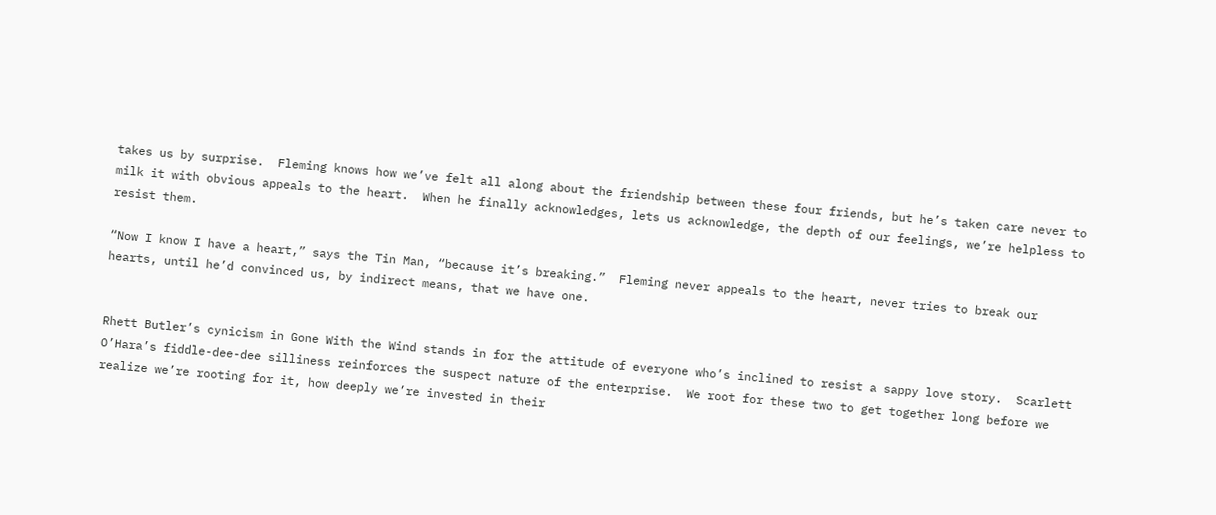takes us by surprise.  Fleming knows how we’ve felt all along about the friendship between these four friends, but he’s taken care never to milk it with obvious appeals to the heart.  When he finally acknowledges, lets us acknowledge, the depth of our feelings, we’re helpless to resist them.

“Now I know I have a heart,” says the Tin Man, “because it’s breaking.”  Fleming never appeals to the heart, never tries to break our hearts, until he’d convinced us, by indirect means, that we have one.


Rhett Butler’s cynicism in Gone With the Wind stands in for the attitude of everyone who’s inclined to resist a sappy love story.  Scarlett O’Hara’s fiddle-dee-dee silliness reinforces the suspect nature of the enterprise.  We root for these two to get together long before we realize we’re rooting for it, how deeply we’re invested in their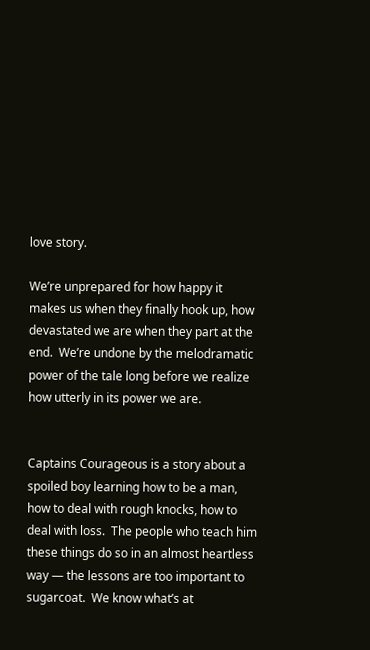love story.

We’re unprepared for how happy it makes us when they finally hook up, how devastated we are when they part at the end.  We’re undone by the melodramatic power of the tale long before we realize how utterly in its power we are.


Captains Courageous is a story about a spoiled boy learning how to be a man, how to deal with rough knocks, how to deal with loss.  The people who teach him these things do so in an almost heartless way — the lessons are too important to sugarcoat.  We know what’s at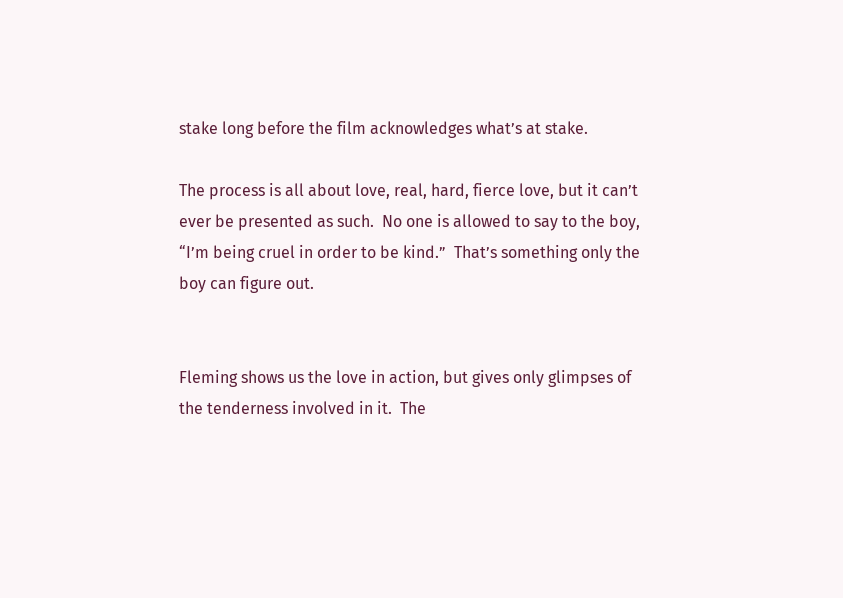stake long before the film acknowledges what’s at stake.

The process is all about love, real, hard, fierce love, but it can’t ever be presented as such.  No one is allowed to say to the boy, “I’m being cruel in order to be kind.”  That’s something only the boy can figure out.


Fleming shows us the love in action, but gives only glimpses of the tenderness involved in it.  The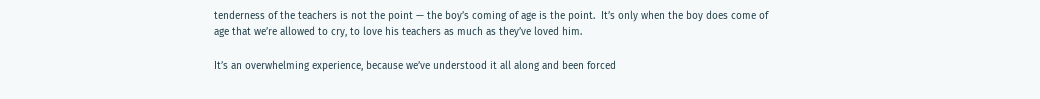tenderness of the teachers is not the point — the boy’s coming of age is the point.  It’s only when the boy does come of age that we’re allowed to cry, to love his teachers as much as they’ve loved him.

It’s an overwhelming experience, because we’ve understood it all along and been forced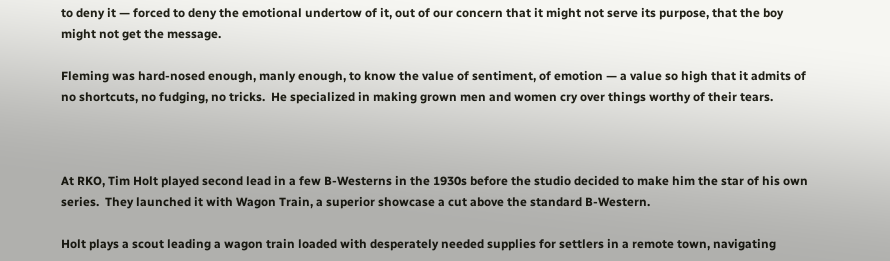to deny it — forced to deny the emotional undertow of it, out of our concern that it might not serve its purpose, that the boy might not get the message.

Fleming was hard-nosed enough, manly enough, to know the value of sentiment, of emotion — a value so high that it admits of no shortcuts, no fudging, no tricks.  He specialized in making grown men and women cry over things worthy of their tears.



At RKO, Tim Holt played second lead in a few B-Westerns in the 1930s before the studio decided to make him the star of his own series.  They launched it with Wagon Train, a superior showcase a cut above the standard B-Western.

Holt plays a scout leading a wagon train loaded with desperately needed supplies for settlers in a remote town, navigating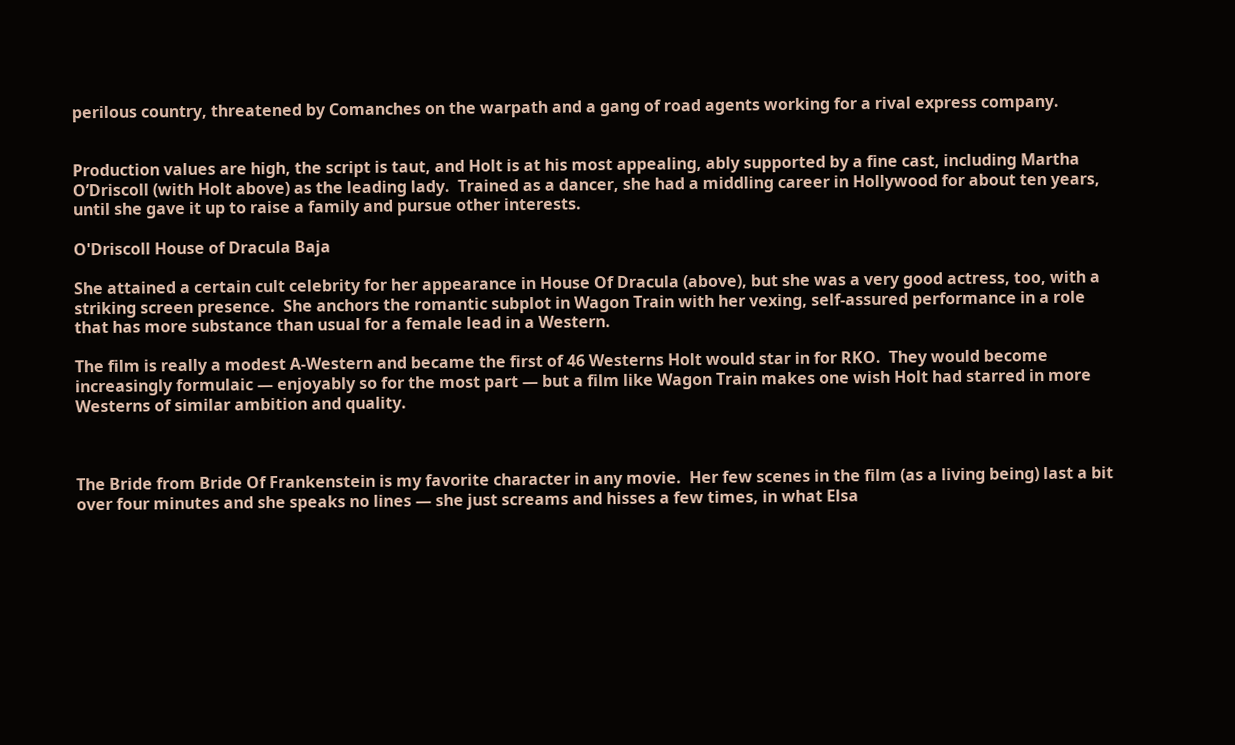perilous country, threatened by Comanches on the warpath and a gang of road agents working for a rival express company.


Production values are high, the script is taut, and Holt is at his most appealing, ably supported by a fine cast, including Martha O’Driscoll (with Holt above) as the leading lady.  Trained as a dancer, she had a middling career in Hollywood for about ten years, until she gave it up to raise a family and pursue other interests.

O'Driscoll House of Dracula Baja

She attained a certain cult celebrity for her appearance in House Of Dracula (above), but she was a very good actress, too, with a striking screen presence.  She anchors the romantic subplot in Wagon Train with her vexing, self-assured performance in a role that has more substance than usual for a female lead in a Western.

The film is really a modest A-Western and became the first of 46 Westerns Holt would star in for RKO.  They would become increasingly formulaic — enjoyably so for the most part — but a film like Wagon Train makes one wish Holt had starred in more Westerns of similar ambition and quality.



The Bride from Bride Of Frankenstein is my favorite character in any movie.  Her few scenes in the film (as a living being) last a bit over four minutes and she speaks no lines — she just screams and hisses a few times, in what Elsa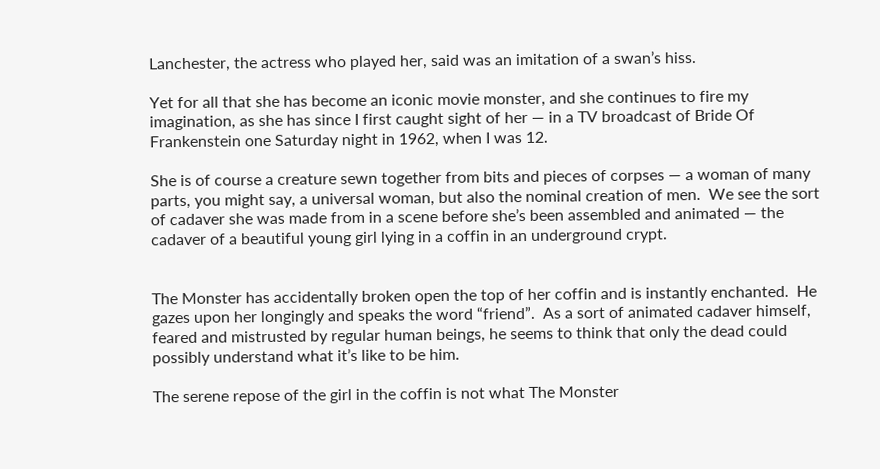Lanchester, the actress who played her, said was an imitation of a swan’s hiss.

Yet for all that she has become an iconic movie monster, and she continues to fire my imagination, as she has since I first caught sight of her — in a TV broadcast of Bride Of Frankenstein one Saturday night in 1962, when I was 12.

She is of course a creature sewn together from bits and pieces of corpses — a woman of many parts, you might say, a universal woman, but also the nominal creation of men.  We see the sort of cadaver she was made from in a scene before she’s been assembled and animated — the cadaver of a beautiful young girl lying in a coffin in an underground crypt.


The Monster has accidentally broken open the top of her coffin and is instantly enchanted.  He gazes upon her longingly and speaks the word “friend”.  As a sort of animated cadaver himself, feared and mistrusted by regular human beings, he seems to think that only the dead could possibly understand what it’s like to be him.

The serene repose of the girl in the coffin is not what The Monster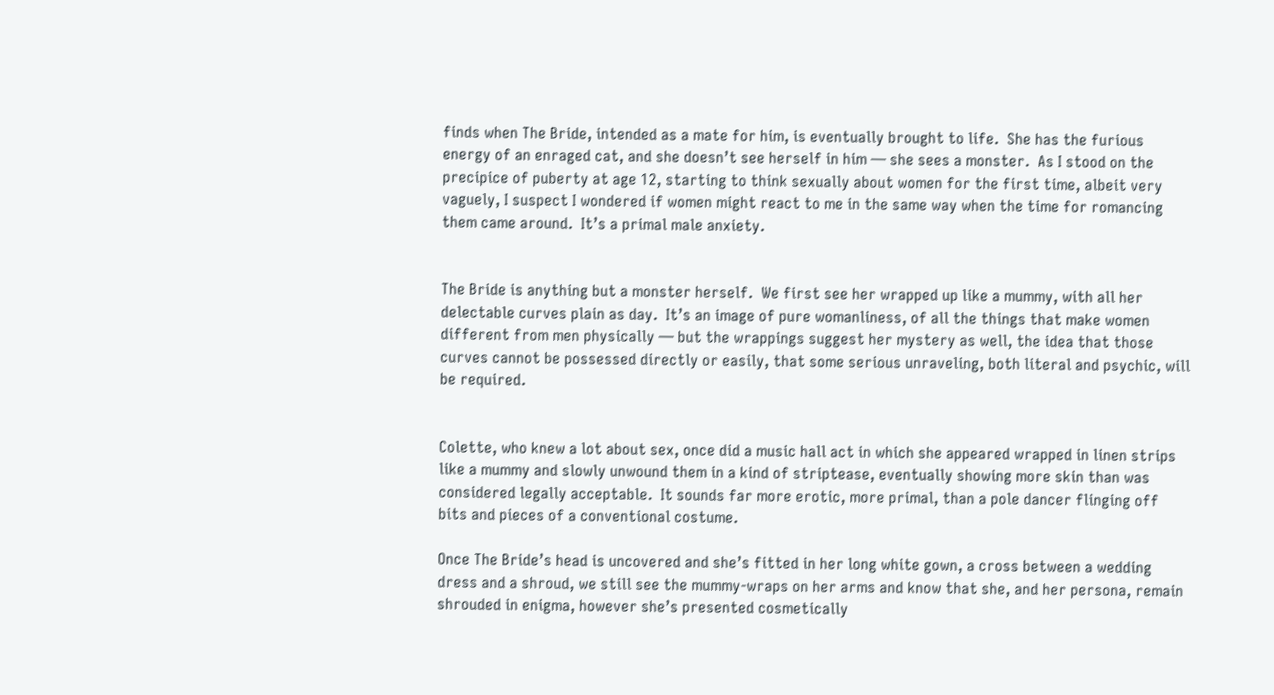finds when The Bride, intended as a mate for him, is eventually brought to life.  She has the furious energy of an enraged cat, and she doesn’t see herself in him — she sees a monster.  As I stood on the precipice of puberty at age 12, starting to think sexually about women for the first time, albeit very vaguely, I suspect I wondered if women might react to me in the same way when the time for romancing them came around.  It’s a primal male anxiety.


The Bride is anything but a monster herself.  We first see her wrapped up like a mummy, with all her delectable curves plain as day.  It’s an image of pure womanliness, of all the things that make women different from men physically — but the wrappings suggest her mystery as well, the idea that those curves cannot be possessed directly or easily, that some serious unraveling, both literal and psychic, will be required.


Colette, who knew a lot about sex, once did a music hall act in which she appeared wrapped in linen strips like a mummy and slowly unwound them in a kind of striptease, eventually showing more skin than was considered legally acceptable.  It sounds far more erotic, more primal, than a pole dancer flinging off bits and pieces of a conventional costume.

Once The Bride’s head is uncovered and she’s fitted in her long white gown, a cross between a wedding dress and a shroud, we still see the mummy-wraps on her arms and know that she, and her persona, remain shrouded in enigma, however she’s presented cosmetically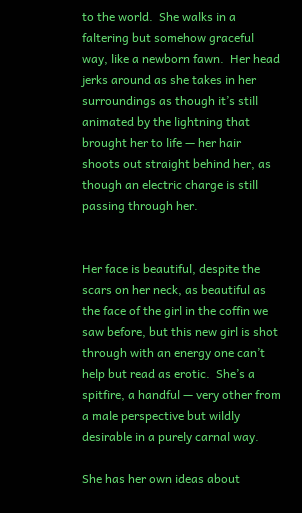to the world.  She walks in a faltering but somehow graceful way, like a newborn fawn.  Her head jerks around as she takes in her surroundings as though it’s still animated by the lightning that brought her to life — her hair shoots out straight behind her, as though an electric charge is still passing through her.


Her face is beautiful, despite the scars on her neck, as beautiful as the face of the girl in the coffin we saw before, but this new girl is shot through with an energy one can’t help but read as erotic.  She’s a spitfire, a handful — very other from a male perspective but wildly desirable in a purely carnal way.

She has her own ideas about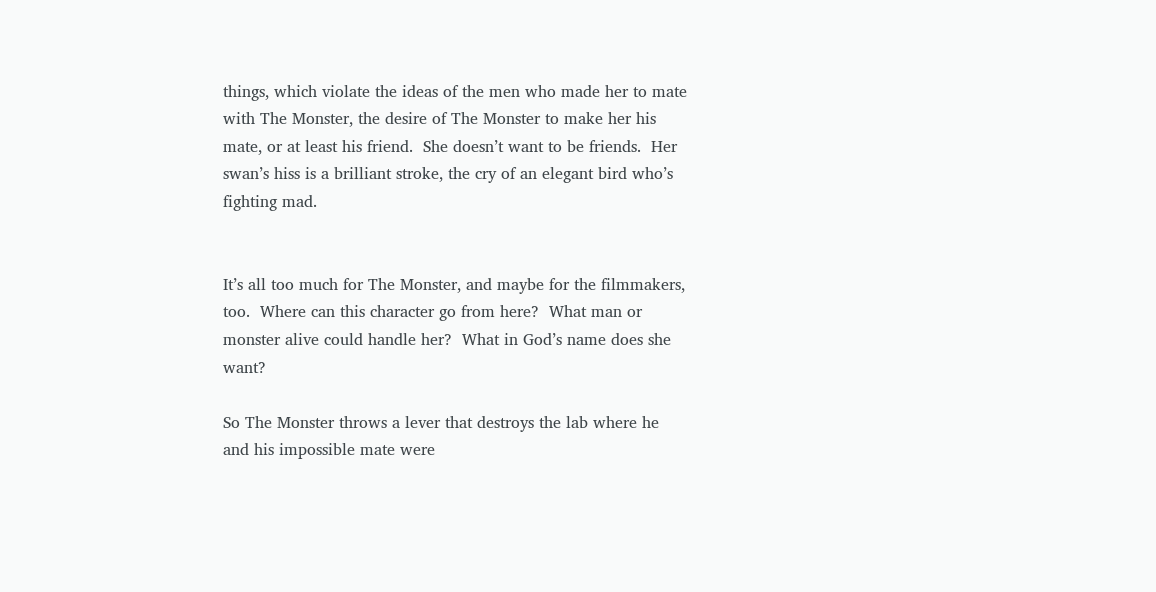things, which violate the ideas of the men who made her to mate with The Monster, the desire of The Monster to make her his mate, or at least his friend.  She doesn’t want to be friends.  Her swan’s hiss is a brilliant stroke, the cry of an elegant bird who’s fighting mad.


It’s all too much for The Monster, and maybe for the filmmakers, too.  Where can this character go from here?  What man or monster alive could handle her?  What in God’s name does she want?

So The Monster throws a lever that destroys the lab where he and his impossible mate were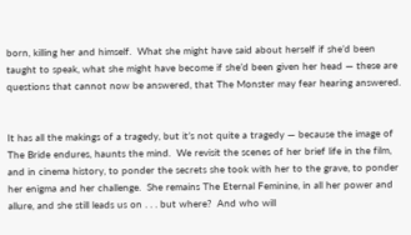born, killing her and himself.  What she might have said about herself if she’d been taught to speak, what she might have become if she’d been given her head — these are questions that cannot now be answered, that The Monster may fear hearing answered.


It has all the makings of a tragedy, but it’s not quite a tragedy — because the image of The Bride endures, haunts the mind.  We revisit the scenes of her brief life in the film, and in cinema history, to ponder the secrets she took with her to the grave, to ponder her enigma and her challenge.  She remains The Eternal Feminine, in all her power and allure, and she still leads us on . . . but where?  And who will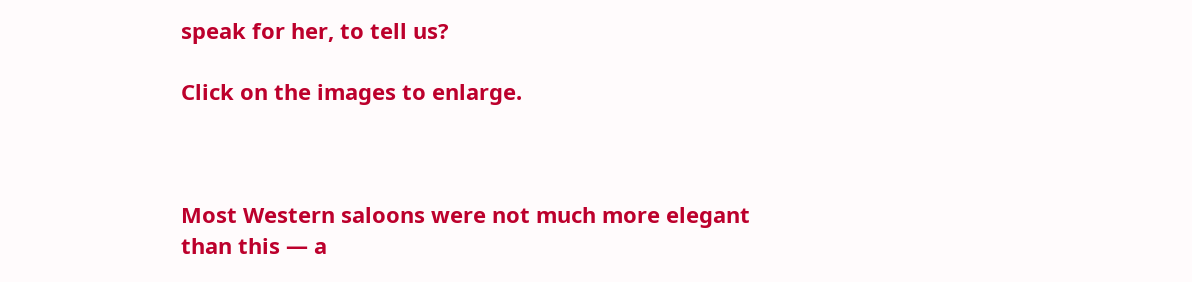speak for her, to tell us?

Click on the images to enlarge.



Most Western saloons were not much more elegant than this — a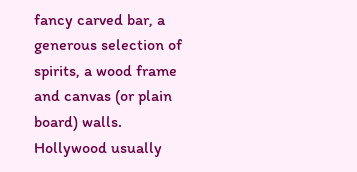fancy carved bar, a generous selection of spirits, a wood frame and canvas (or plain board) walls.  Hollywood usually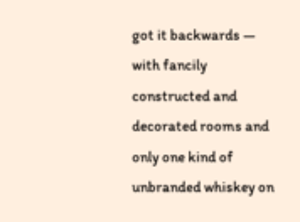got it backwards — with fancily constructed and decorated rooms and only one kind of unbranded whiskey on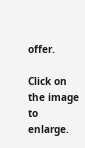offer.

Click on the image to enlarge.